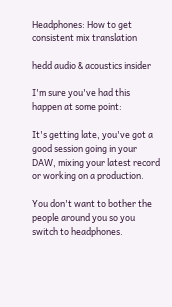Headphones: How to get consistent mix translation

hedd audio & acoustics insider

I'm sure you've had this happen at some point:

It's getting late, you've got a good session going in your DAW, mixing your latest record or working on a production.

You don't want to bother the people around you so you switch to headphones.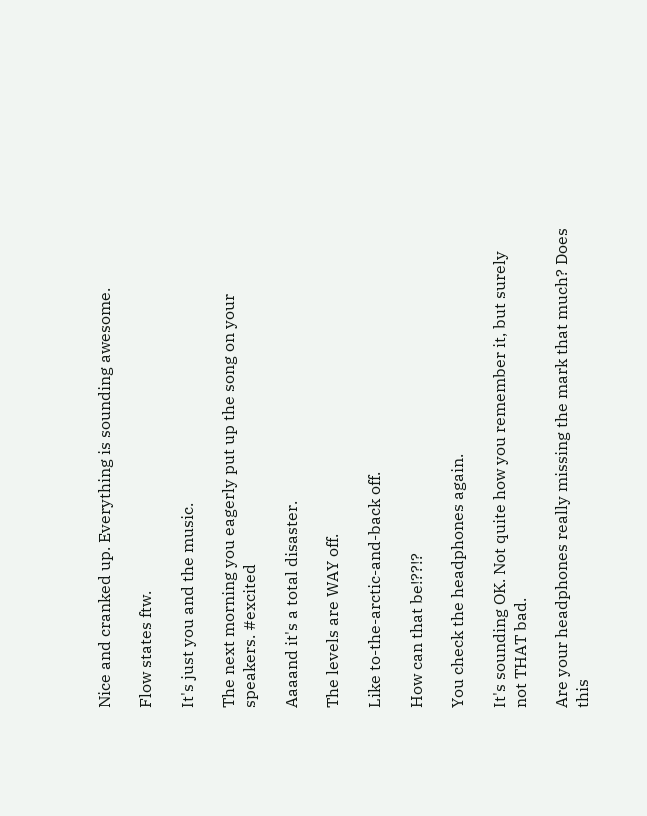Nice and cranked up. Everything is sounding awesome.

Flow states ftw.

It's just you and the music.

The next morning you eagerly put up the song on your speakers. #excited

Aaaand it's a total disaster.

The levels are WAY off.

Like to-the-arctic-and-back off.

How can that be!??!?

You check the headphones again.

It's sounding OK. Not quite how you remember it, but surely not THAT bad.

Are your headphones really missing the mark that much? Does this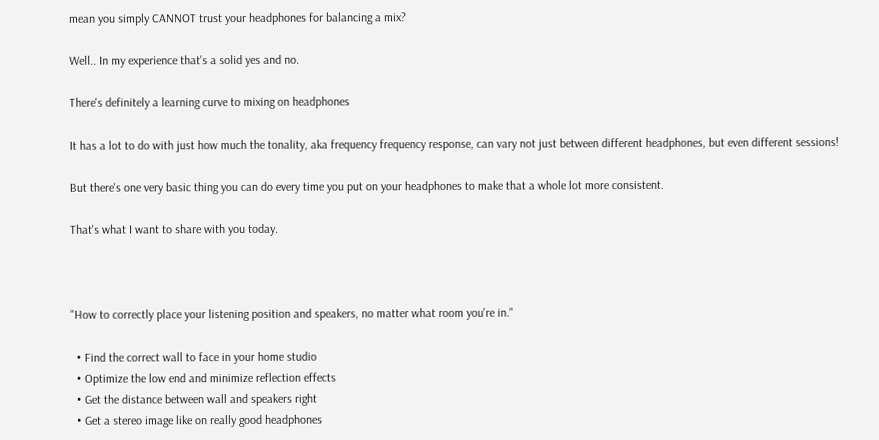mean you simply CANNOT trust your headphones for balancing a mix?

Well.. In my experience that's a solid yes and no.

There's definitely a learning curve to mixing on headphones

It has a lot to do with just how much the tonality, aka frequency frequency response, can vary not just between different headphones, but even different sessions!

But there's one very basic thing you can do every time you put on your headphones to make that a whole lot more consistent.

That's what I want to share with you today.



"How to correctly place your listening position and speakers, no matter what room you're in."

  • Find the correct wall to face in your home studio
  • Optimize the low end and minimize reflection effects
  • Get the distance between wall and speakers right
  • Get a stereo image like on really good headphones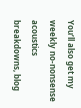You’ll also get my weekly no-nonsense acoustics breakdowns, blog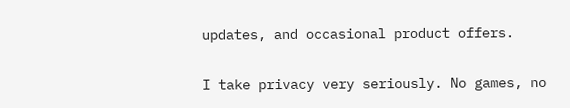updates, and occasional product offers.

I take privacy very seriously. No games, no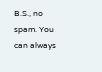B.S., no spam. You can always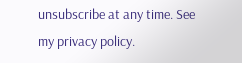unsubscribe at any time. See my privacy policy.